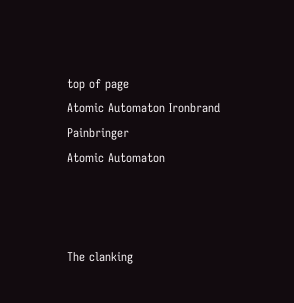top of page
Atomic Automaton Ironbrand Painbringer
Atomic Automaton



The clanking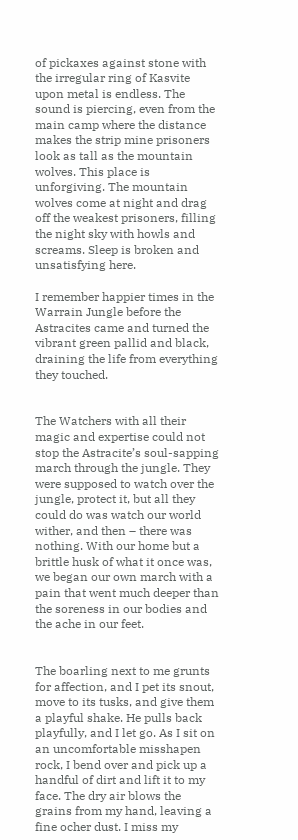of pickaxes against stone with the irregular ring of Kasvite upon metal is endless. The sound is piercing, even from the main camp where the distance makes the strip mine prisoners look as tall as the mountain wolves. This place is unforgiving. The mountain wolves come at night and drag off the weakest prisoners, filling the night sky with howls and screams. Sleep is broken and unsatisfying here.

I remember happier times in the Warrain Jungle before the Astracites came and turned the vibrant green pallid and black, draining the life from everything they touched.


The Watchers with all their magic and expertise could not stop the Astracite’s soul-sapping march through the jungle. They were supposed to watch over the jungle, protect it, but all they could do was watch our world wither, and then – there was nothing. With our home but a brittle husk of what it once was, we began our own march with a pain that went much deeper than the soreness in our bodies and the ache in our feet.


The boarling next to me grunts for affection, and I pet its snout, move to its tusks, and give them a playful shake. He pulls back playfully, and I let go. As I sit on an uncomfortable misshapen rock, I bend over and pick up a handful of dirt and lift it to my face. The dry air blows the grains from my hand, leaving a fine ocher dust. I miss my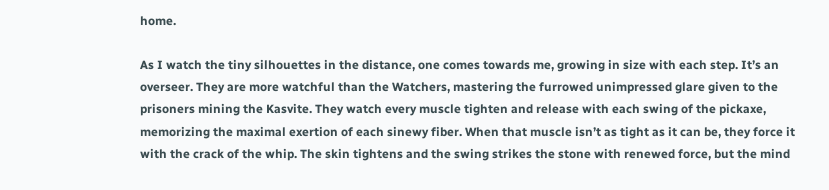home.

As I watch the tiny silhouettes in the distance, one comes towards me, growing in size with each step. It’s an overseer. They are more watchful than the Watchers, mastering the furrowed unimpressed glare given to the prisoners mining the Kasvite. They watch every muscle tighten and release with each swing of the pickaxe, memorizing the maximal exertion of each sinewy fiber. When that muscle isn’t as tight as it can be, they force it with the crack of the whip. The skin tightens and the swing strikes the stone with renewed force, but the mind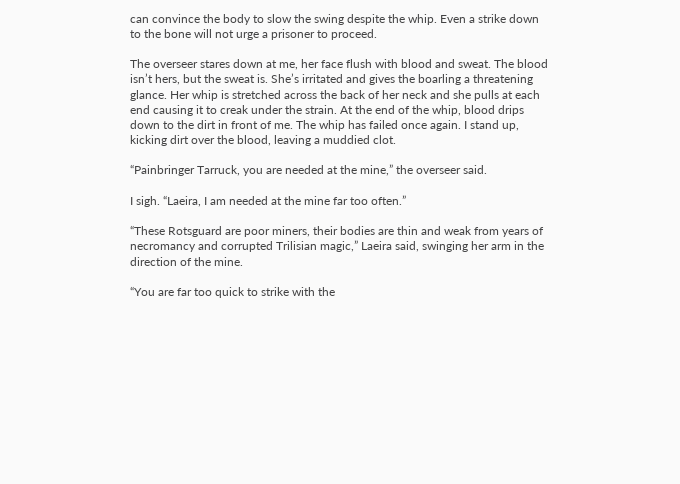can convince the body to slow the swing despite the whip. Even a strike down to the bone will not urge a prisoner to proceed.

The overseer stares down at me, her face flush with blood and sweat. The blood isn’t hers, but the sweat is. She’s irritated and gives the boarling a threatening glance. Her whip is stretched across the back of her neck and she pulls at each end causing it to creak under the strain. At the end of the whip, blood drips down to the dirt in front of me. The whip has failed once again. I stand up, kicking dirt over the blood, leaving a muddied clot.

“Painbringer Tarruck, you are needed at the mine,” the overseer said.

I sigh. “Laeira, I am needed at the mine far too often.”

“These Rotsguard are poor miners, their bodies are thin and weak from years of necromancy and corrupted Trilisian magic,” Laeira said, swinging her arm in the direction of the mine.

“You are far too quick to strike with the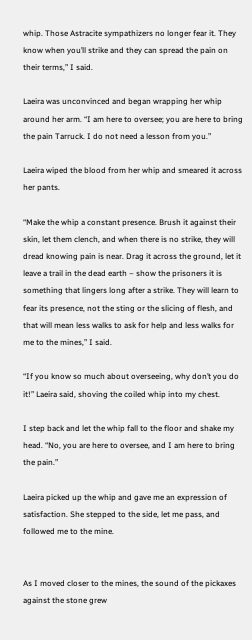whip. Those Astracite sympathizers no longer fear it. They know when you’ll strike and they can spread the pain on their terms,” I said.

Laeira was unconvinced and began wrapping her whip around her arm. “I am here to oversee; you are here to bring the pain Tarruck. I do not need a lesson from you.”

Laeira wiped the blood from her whip and smeared it across her pants.

“Make the whip a constant presence. Brush it against their skin, let them clench, and when there is no strike, they will dread knowing pain is near. Drag it across the ground, let it leave a trail in the dead earth – show the prisoners it is something that lingers long after a strike. They will learn to fear its presence, not the sting or the slicing of flesh, and that will mean less walks to ask for help and less walks for me to the mines,” I said.

“If you know so much about overseeing, why don’t you do it!” Laeira said, shoving the coiled whip into my chest.

I step back and let the whip fall to the floor and shake my head. “No, you are here to oversee, and I am here to bring the pain.”

Laeira picked up the whip and gave me an expression of satisfaction. She stepped to the side, let me pass, and followed me to the mine.


As I moved closer to the mines, the sound of the pickaxes against the stone grew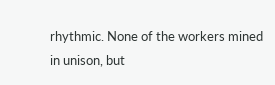rhythmic. None of the workers mined in unison, but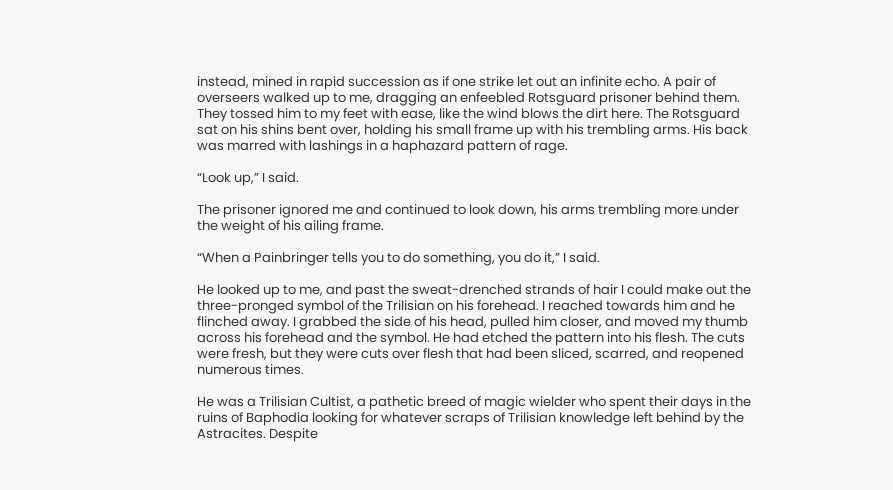instead, mined in rapid succession as if one strike let out an infinite echo. A pair of overseers walked up to me, dragging an enfeebled Rotsguard prisoner behind them. They tossed him to my feet with ease, like the wind blows the dirt here. The Rotsguard sat on his shins bent over, holding his small frame up with his trembling arms. His back was marred with lashings in a haphazard pattern of rage.

“Look up,” I said.

The prisoner ignored me and continued to look down, his arms trembling more under the weight of his ailing frame.

“When a Painbringer tells you to do something, you do it,” I said.

He looked up to me, and past the sweat-drenched strands of hair I could make out the three-pronged symbol of the Trilisian on his forehead. I reached towards him and he flinched away. I grabbed the side of his head, pulled him closer, and moved my thumb across his forehead and the symbol. He had etched the pattern into his flesh. The cuts were fresh, but they were cuts over flesh that had been sliced, scarred, and reopened numerous times.

He was a Trilisian Cultist, a pathetic breed of magic wielder who spent their days in the ruins of Baphodia looking for whatever scraps of Trilisian knowledge left behind by the Astracites. Despite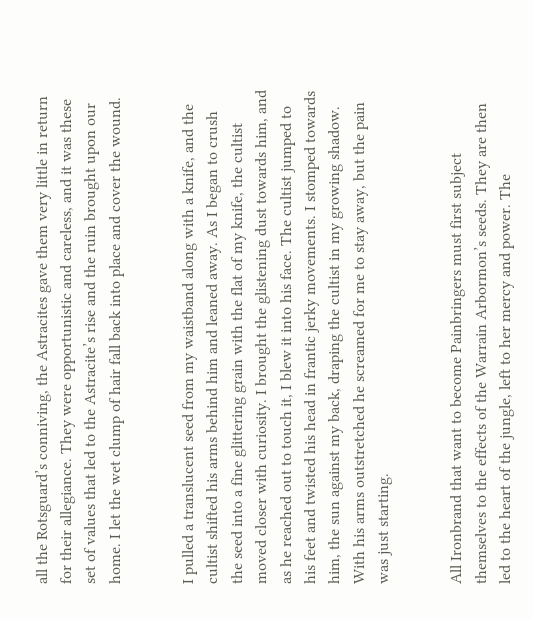all the Rotsguard’s conniving, the Astracites gave them very little in return for their allegiance. They were opportunistic and careless, and it was these set of values that led to the Astracite’s rise and the ruin brought upon our home. I let the wet clump of hair fall back into place and cover the wound.


I pulled a translucent seed from my waistband along with a knife, and the cultist shifted his arms behind him and leaned away. As I began to crush the seed into a fine glittering grain with the flat of my knife, the cultist moved closer with curiosity. I brought the glistening dust towards him, and as he reached out to touch it, I blew it into his face. The cultist jumped to his feet and twisted his head in frantic jerky movements. I stomped towards him, the sun against my back, draping the cultist in my growing shadow. With his arms outstretched he screamed for me to stay away, but the pain was just starting.


All Ironbrand that want to become Painbringers must first subject themselves to the effects of the Warrain Arbormon’s seeds. They are then led to the heart of the jungle, left to her mercy and power. The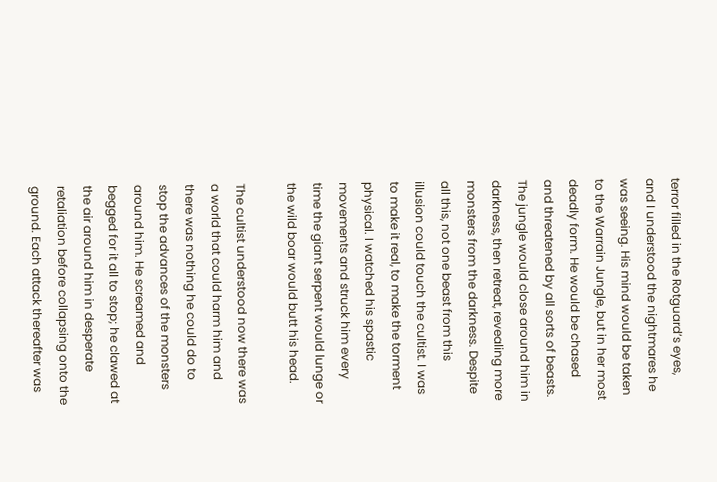terror filled in the Rotguard’s eyes, and I understood the nightmares he was seeing. His mind would be taken to the Warrain Jungle, but in her most deadly form. He would be chased and threatened by all sorts of beasts. The jungle would close around him in darkness, then retreat, revealing more monsters from the darkness. Despite all this, not one beast from this illusion could touch the cultist. I was to make it real, to make the torment physical. I watched his spastic movements and struck him every time the giant serpent would lunge or the wild boar would butt his head.

The cultist understood now there was a world that could harm him and there was nothing he could do to stop the advances of the monsters around him. He screamed and begged for it all to stop; he clawed at the air around him in desperate retaliation before collapsing onto the ground. Each attack thereafter was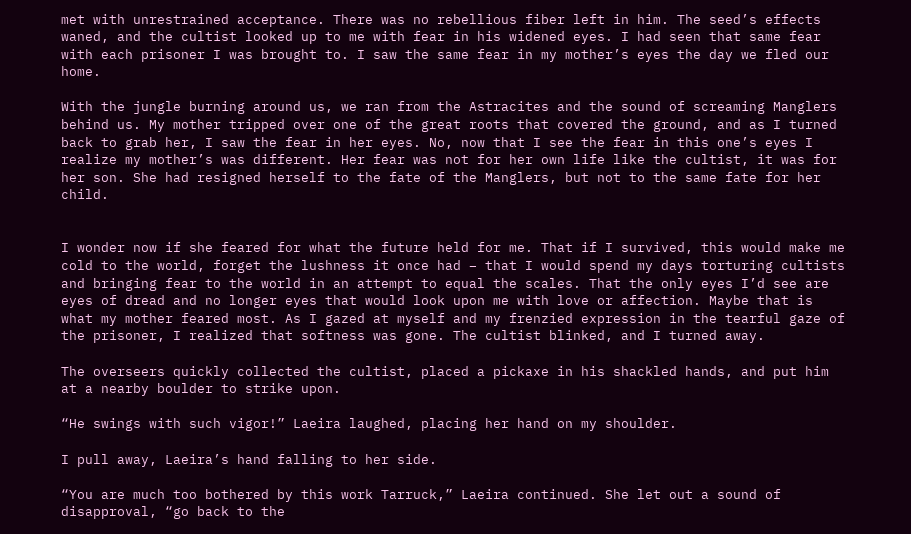met with unrestrained acceptance. There was no rebellious fiber left in him. The seed’s effects waned, and the cultist looked up to me with fear in his widened eyes. I had seen that same fear with each prisoner I was brought to. I saw the same fear in my mother’s eyes the day we fled our home.

With the jungle burning around us, we ran from the Astracites and the sound of screaming Manglers behind us. My mother tripped over one of the great roots that covered the ground, and as I turned back to grab her, I saw the fear in her eyes. No, now that I see the fear in this one’s eyes I realize my mother’s was different. Her fear was not for her own life like the cultist, it was for her son. She had resigned herself to the fate of the Manglers, but not to the same fate for her child.


I wonder now if she feared for what the future held for me. That if I survived, this would make me cold to the world, forget the lushness it once had – that I would spend my days torturing cultists and bringing fear to the world in an attempt to equal the scales. That the only eyes I’d see are eyes of dread and no longer eyes that would look upon me with love or affection. Maybe that is what my mother feared most. As I gazed at myself and my frenzied expression in the tearful gaze of the prisoner, I realized that softness was gone. The cultist blinked, and I turned away.

The overseers quickly collected the cultist, placed a pickaxe in his shackled hands, and put him at a nearby boulder to strike upon.

“He swings with such vigor!” Laeira laughed, placing her hand on my shoulder.

I pull away, Laeira’s hand falling to her side.

“You are much too bothered by this work Tarruck,” Laeira continued. She let out a sound of disapproval, “go back to the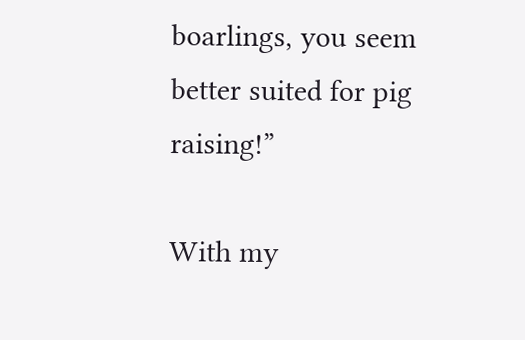boarlings, you seem better suited for pig raising!”

With my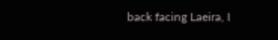back facing Laeira, I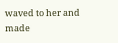waved to her and made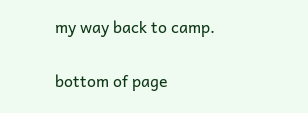my way back to camp.

bottom of page